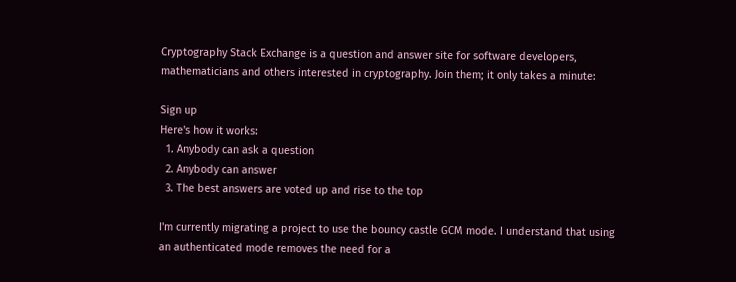Cryptography Stack Exchange is a question and answer site for software developers, mathematicians and others interested in cryptography. Join them; it only takes a minute:

Sign up
Here's how it works:
  1. Anybody can ask a question
  2. Anybody can answer
  3. The best answers are voted up and rise to the top

I'm currently migrating a project to use the bouncy castle GCM mode. I understand that using an authenticated mode removes the need for a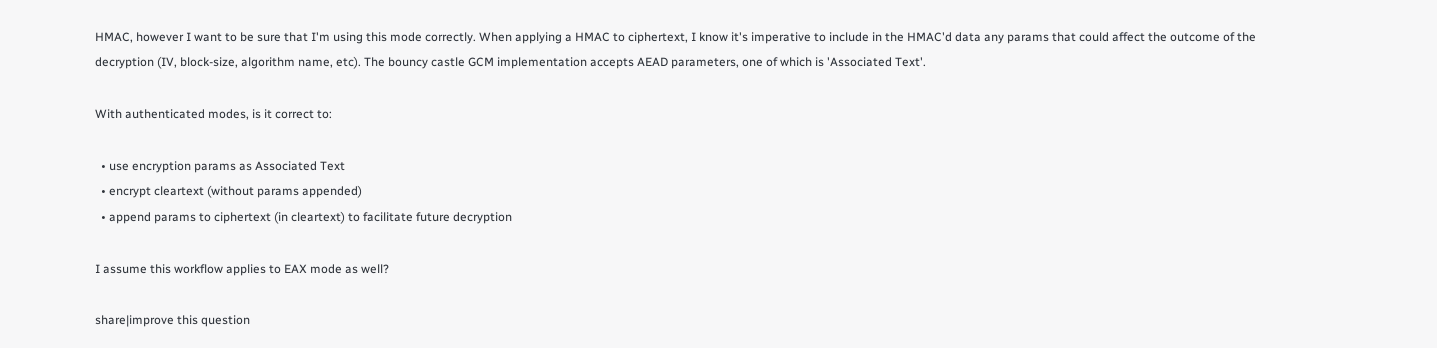HMAC, however I want to be sure that I'm using this mode correctly. When applying a HMAC to ciphertext, I know it's imperative to include in the HMAC'd data any params that could affect the outcome of the decryption (IV, block-size, algorithm name, etc). The bouncy castle GCM implementation accepts AEAD parameters, one of which is 'Associated Text'.

With authenticated modes, is it correct to:

  • use encryption params as Associated Text
  • encrypt cleartext (without params appended)
  • append params to ciphertext (in cleartext) to facilitate future decryption

I assume this workflow applies to EAX mode as well?

share|improve this question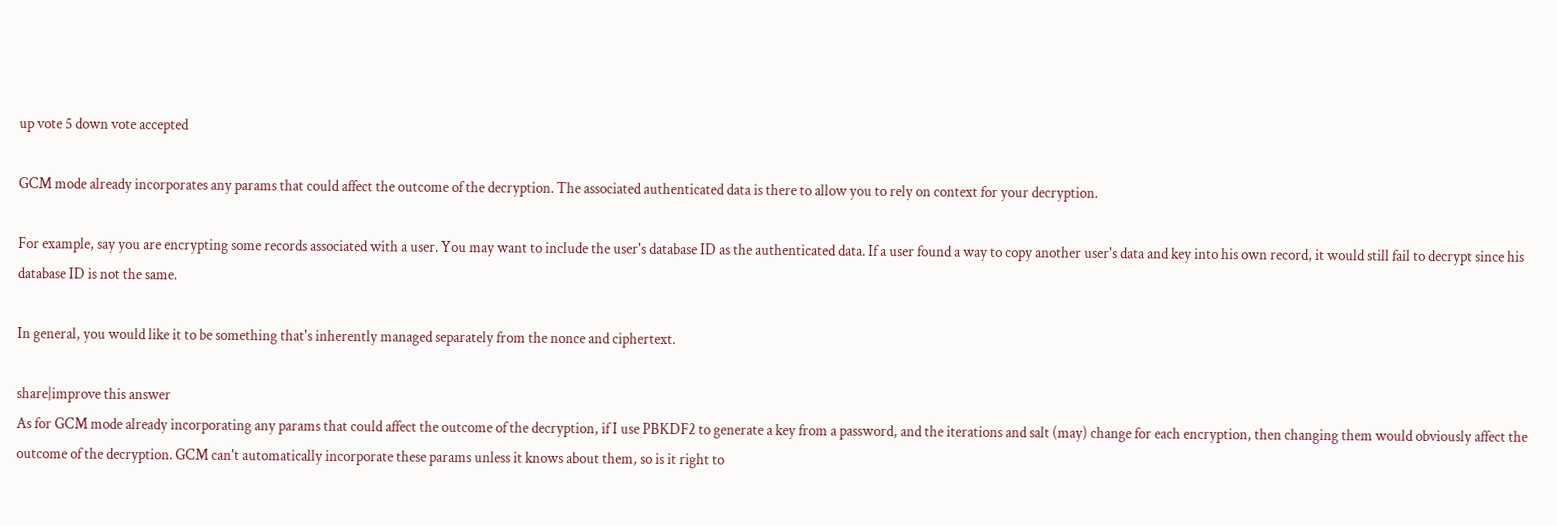up vote 5 down vote accepted

GCM mode already incorporates any params that could affect the outcome of the decryption. The associated authenticated data is there to allow you to rely on context for your decryption.

For example, say you are encrypting some records associated with a user. You may want to include the user's database ID as the authenticated data. If a user found a way to copy another user's data and key into his own record, it would still fail to decrypt since his database ID is not the same.

In general, you would like it to be something that's inherently managed separately from the nonce and ciphertext.

share|improve this answer
As for GCM mode already incorporating any params that could affect the outcome of the decryption, if I use PBKDF2 to generate a key from a password, and the iterations and salt (may) change for each encryption, then changing them would obviously affect the outcome of the decryption. GCM can't automatically incorporate these params unless it knows about them, so is it right to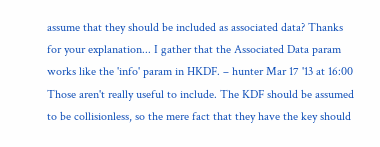assume that they should be included as associated data? Thanks for your explanation... I gather that the Associated Data param works like the 'info' param in HKDF. – hunter Mar 17 '13 at 16:00
Those aren't really useful to include. The KDF should be assumed to be collisionless, so the mere fact that they have the key should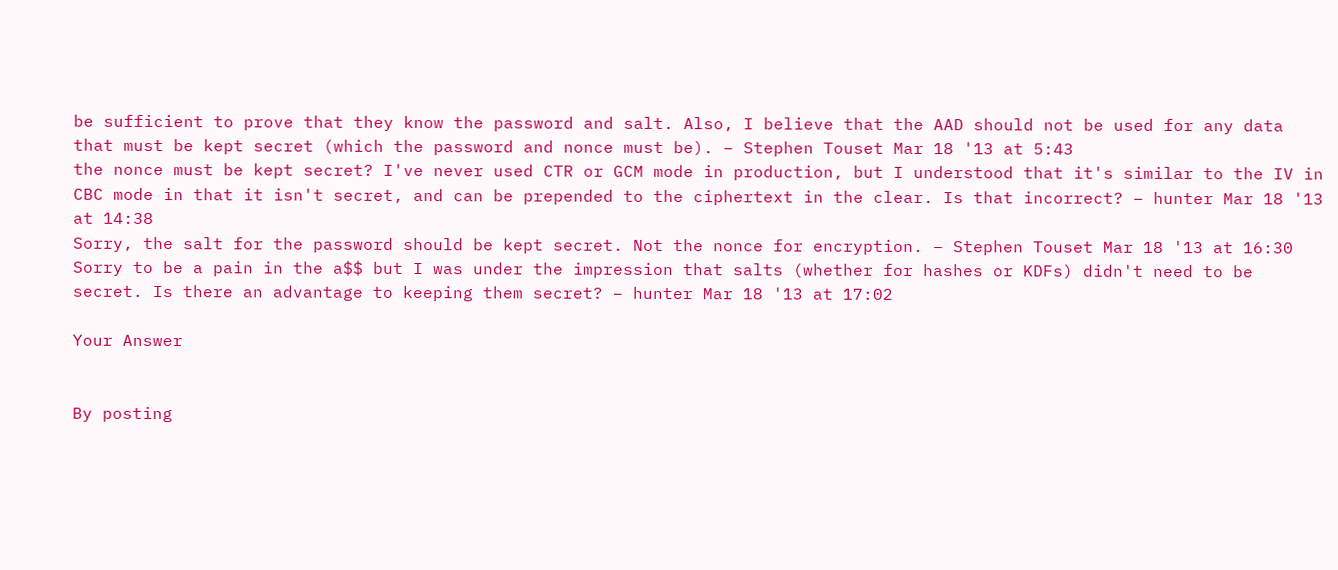be sufficient to prove that they know the password and salt. Also, I believe that the AAD should not be used for any data that must be kept secret (which the password and nonce must be). – Stephen Touset Mar 18 '13 at 5:43
the nonce must be kept secret? I've never used CTR or GCM mode in production, but I understood that it's similar to the IV in CBC mode in that it isn't secret, and can be prepended to the ciphertext in the clear. Is that incorrect? – hunter Mar 18 '13 at 14:38
Sorry, the salt for the password should be kept secret. Not the nonce for encryption. – Stephen Touset Mar 18 '13 at 16:30
Sorry to be a pain in the a$$ but I was under the impression that salts (whether for hashes or KDFs) didn't need to be secret. Is there an advantage to keeping them secret? – hunter Mar 18 '13 at 17:02

Your Answer


By posting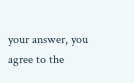your answer, you agree to the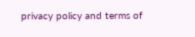privacy policy and terms of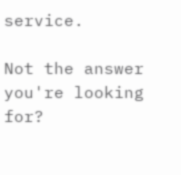service.

Not the answer you're looking for?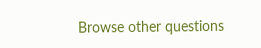Browse other questions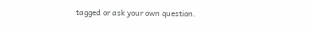tagged or ask your own question.